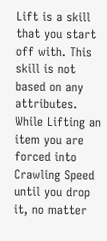Lift is a skill that you start off with. This skill is not based on any attributes. While Lifting an item you are forced into Crawling Speed until you drop it, no matter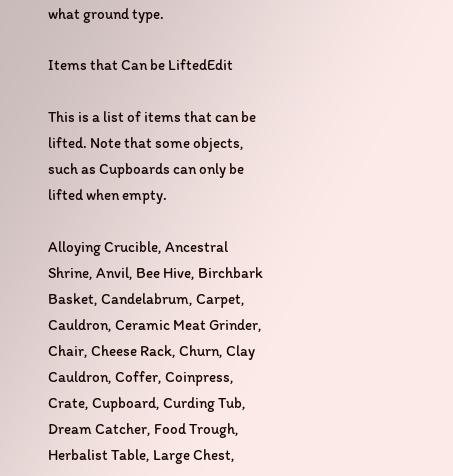what ground type.

Items that Can be LiftedEdit

This is a list of items that can be lifted. Note that some objects, such as Cupboards can only be lifted when empty.

Alloying Crucible, Ancestral Shrine, Anvil, Bee Hive, Birchbark Basket, Candelabrum, Carpet, Cauldron, Ceramic Meat Grinder, Chair, Cheese Rack, Churn, Clay Cauldron, Coffer, Coinpress, Crate, Cupboard, Curding Tub, Dream Catcher, Food Trough, Herbalist Table, Large Chest,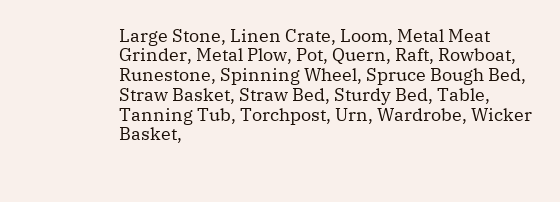Large Stone, Linen Crate, Loom, Metal Meat Grinder, Metal Plow, Pot, Quern, Raft, Rowboat, Runestone, Spinning Wheel, Spruce Bough Bed, Straw Basket, Straw Bed, Sturdy Bed, Table, Tanning Tub, Torchpost, Urn, Wardrobe, Wicker Basket,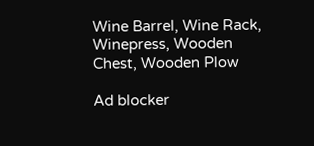Wine Barrel, Wine Rack, Winepress, Wooden Chest, Wooden Plow

Ad blocker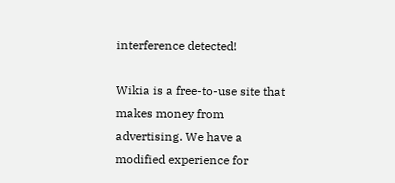interference detected!

Wikia is a free-to-use site that makes money from advertising. We have a modified experience for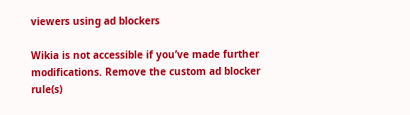viewers using ad blockers

Wikia is not accessible if you’ve made further modifications. Remove the custom ad blocker rule(s)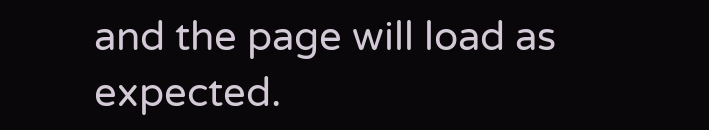and the page will load as expected.